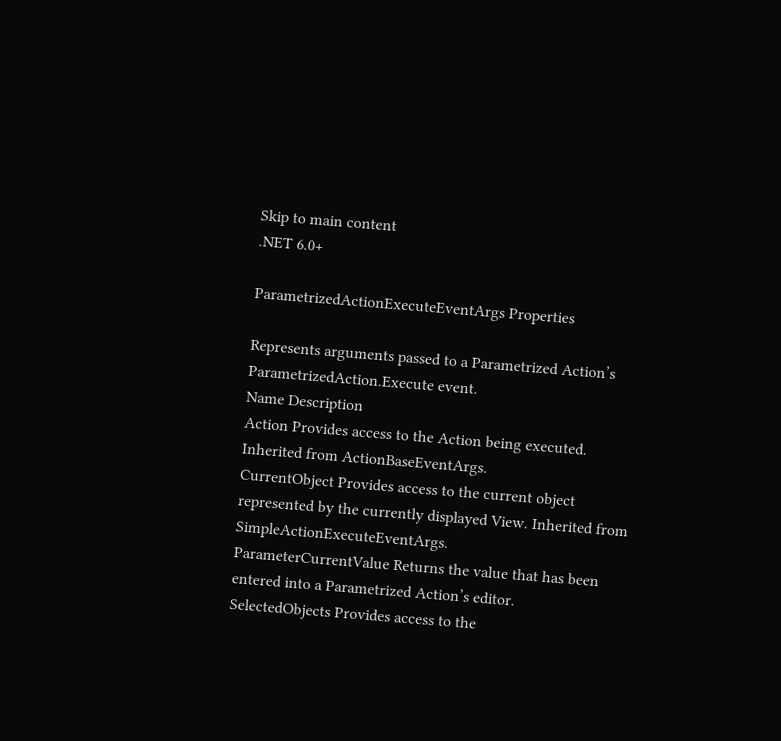Skip to main content
.NET 6.0+

ParametrizedActionExecuteEventArgs Properties

Represents arguments passed to a Parametrized Action’s ParametrizedAction.Execute event.
Name Description
Action Provides access to the Action being executed. Inherited from ActionBaseEventArgs.
CurrentObject Provides access to the current object represented by the currently displayed View. Inherited from SimpleActionExecuteEventArgs.
ParameterCurrentValue Returns the value that has been entered into a Parametrized Action’s editor.
SelectedObjects Provides access to the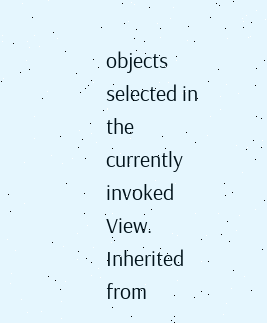objects selected in the currently invoked View. Inherited from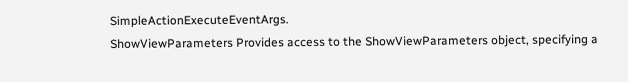SimpleActionExecuteEventArgs.
ShowViewParameters Provides access to the ShowViewParameters object, specifying a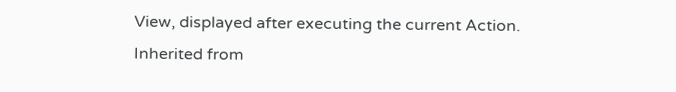View, displayed after executing the current Action. Inherited from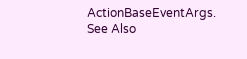ActionBaseEventArgs.
See Also